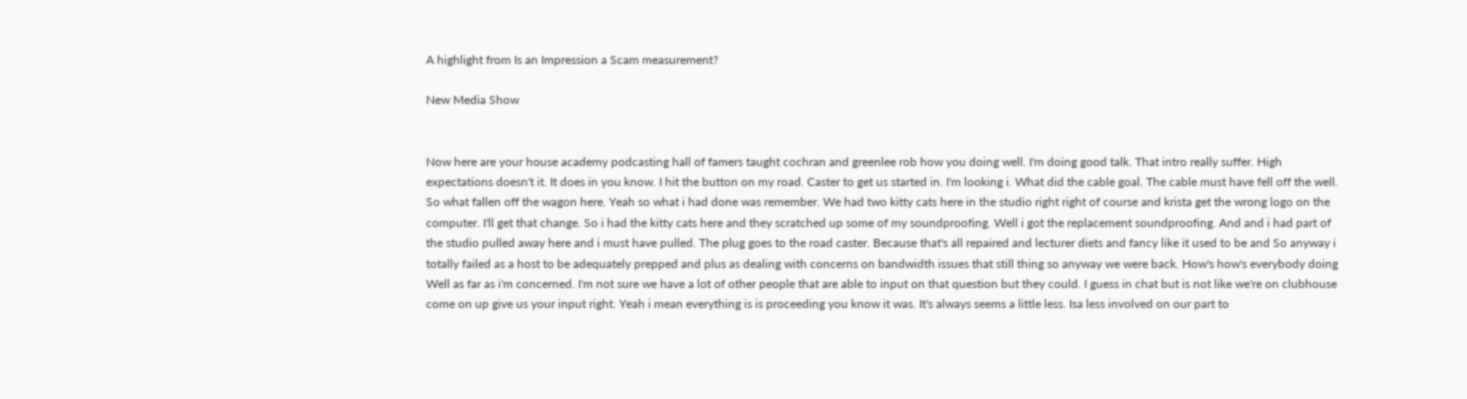A highlight from Is an Impression a Scam measurement?

New Media Show


Now here are your house academy podcasting hall of famers taught cochran and greenlee rob how you doing well. I'm doing good talk. That intro really suffer. High expectations doesn't it. It does in you know. I hit the button on my road. Caster to get us started in. I'm looking i. What did the cable goal. The cable must have fell off the well. So what fallen off the wagon here. Yeah so what i had done was remember. We had two kitty cats here in the studio right right of course and krista get the wrong logo on the computer. I'll get that change. So i had the kitty cats here and they scratched up some of my soundproofing. Well i got the replacement soundproofing. And and i had part of the studio pulled away here and i must have pulled. The plug goes to the road caster. Because that's all repaired and lecturer diets and fancy like it used to be and So anyway i totally failed as a host to be adequately prepped and plus as dealing with concerns on bandwidth issues that still thing so anyway we were back. How's how's everybody doing Well as far as i'm concerned. I'm not sure we have a lot of other people that are able to input on that question but they could. I guess in chat but is not like we're on clubhouse come on up give us your input right. Yeah i mean everything is is proceeding you know it was. It's always seems a little less. Isa less involved on our part to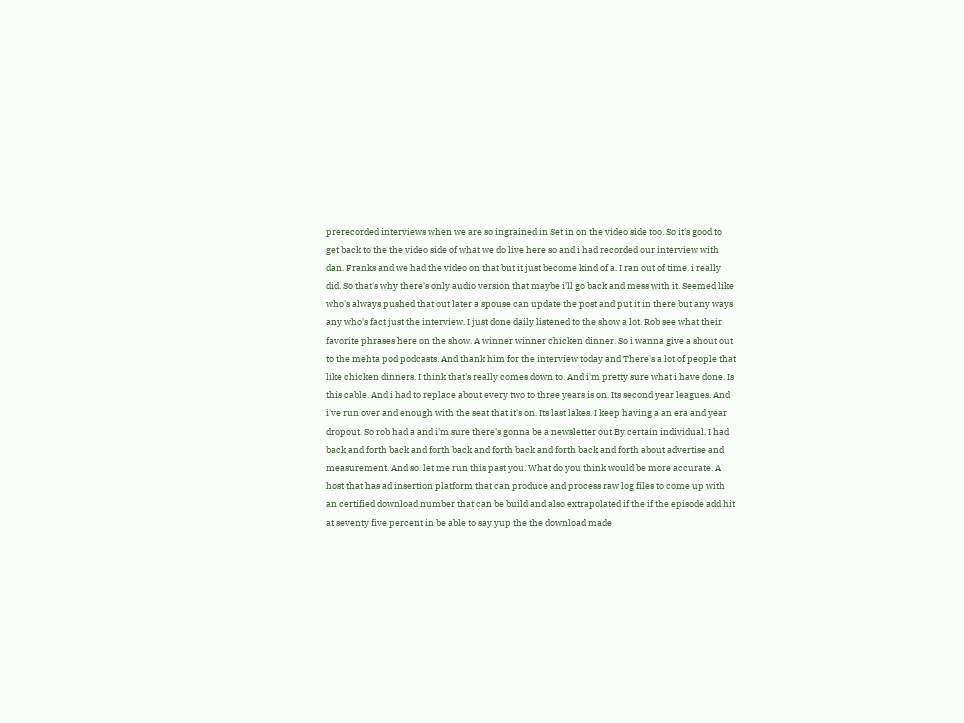prerecorded interviews when we are so ingrained in Set in on the video side too. So it's good to get back to the the video side of what we do live here so and i had recorded our interview with dan. Franks and we had the video on that but it just become kind of a. I ran out of time. i really did. So that's why there's only audio version that maybe i'll go back and mess with it. Seemed like who's always pushed that out later a spouse can update the post and put it in there but any ways any who's fact just the interview. I just done daily listened to the show a lot. Rob see what their favorite phrases here on the show. A winner winner chicken dinner. So i wanna give a shout out to the mehta pod podcasts. And thank him for the interview today and There's a lot of people that like chicken dinners. I think that's really comes down to. And i'm pretty sure what i have done. Is this cable. And i had to replace about every two to three years is on. Its second year leagues. And i've run over and enough with the seat that it's on. Its last lakes. I keep having a an era and year dropout. So rob had a and i'm sure there's gonna be a newsletter out By certain individual. I had back and forth back and forth back and forth back and forth back and forth about advertise and measurement. And so. let me run this past you. What do you think would be more accurate. A host that has ad insertion platform that can produce and process raw log files to come up with an certified download number that can be build and also extrapolated if the if the episode add hit at seventy five percent in be able to say yup the the download made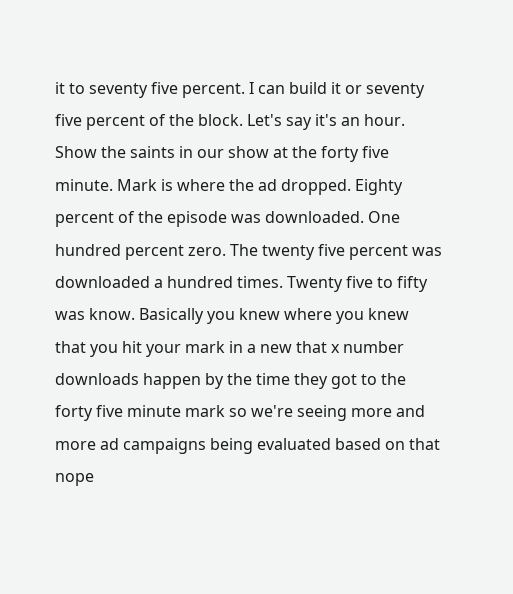it to seventy five percent. I can build it or seventy five percent of the block. Let's say it's an hour. Show the saints in our show at the forty five minute. Mark is where the ad dropped. Eighty percent of the episode was downloaded. One hundred percent zero. The twenty five percent was downloaded a hundred times. Twenty five to fifty was know. Basically you knew where you knew that you hit your mark in a new that x number downloads happen by the time they got to the forty five minute mark so we're seeing more and more ad campaigns being evaluated based on that nope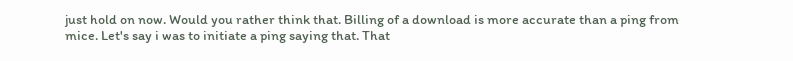just hold on now. Would you rather think that. Billing of a download is more accurate than a ping from mice. Let's say i was to initiate a ping saying that. That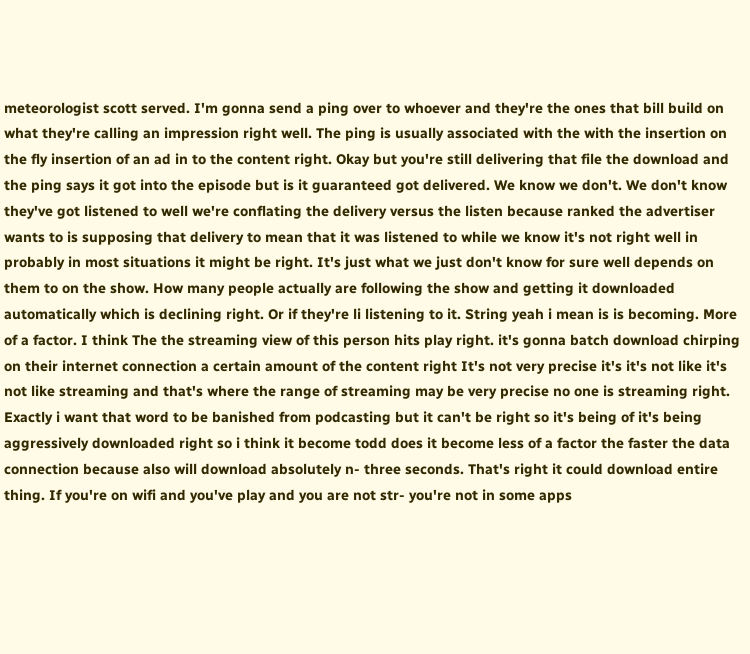meteorologist scott served. I'm gonna send a ping over to whoever and they're the ones that bill build on what they're calling an impression right well. The ping is usually associated with the with the insertion on the fly insertion of an ad in to the content right. Okay but you're still delivering that file the download and the ping says it got into the episode but is it guaranteed got delivered. We know we don't. We don't know they've got listened to well we're conflating the delivery versus the listen because ranked the advertiser wants to is supposing that delivery to mean that it was listened to while we know it's not right well in probably in most situations it might be right. It's just what we just don't know for sure well depends on them to on the show. How many people actually are following the show and getting it downloaded automatically which is declining right. Or if they're li listening to it. String yeah i mean is is becoming. More of a factor. I think The the streaming view of this person hits play right. it's gonna batch download chirping on their internet connection a certain amount of the content right It's not very precise it's it's not like it's not like streaming and that's where the range of streaming may be very precise no one is streaming right. Exactly i want that word to be banished from podcasting but it can't be right so it's being of it's being aggressively downloaded right so i think it become todd does it become less of a factor the faster the data connection because also will download absolutely n- three seconds. That's right it could download entire thing. If you're on wifi and you've play and you are not str- you're not in some apps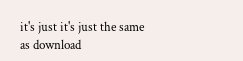it's just it's just the same as download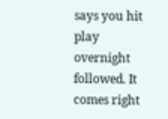says you hit play overnight followed. It comes right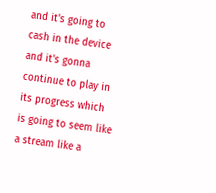and it's going to cash in the device and it's gonna continue to play in its progress which is going to seem like a stream like a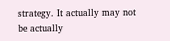strategy. It actually may not be actually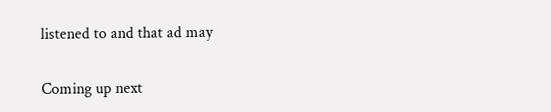listened to and that ad may

Coming up next